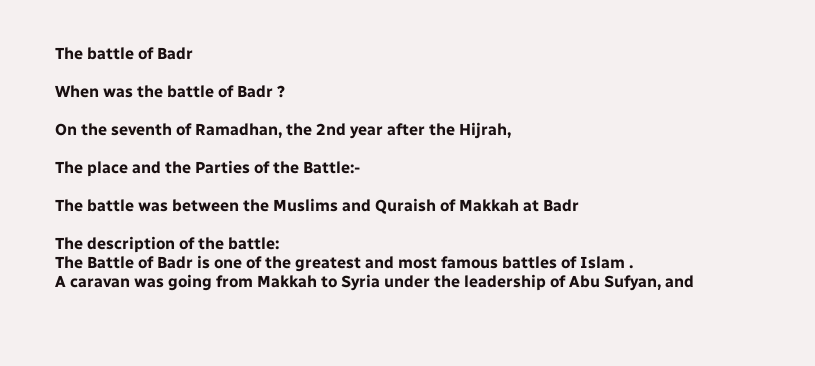The battle of Badr

When was the battle of Badr ?

On the seventh of Ramadhan, the 2nd year after the Hijrah,

The place and the Parties of the Battle:-

The battle was between the Muslims and Quraish of Makkah at Badr

The description of the battle:
The Battle of Badr is one of the greatest and most famous battles of Islam .
A caravan was going from Makkah to Syria under the leadership of Abu Sufyan, and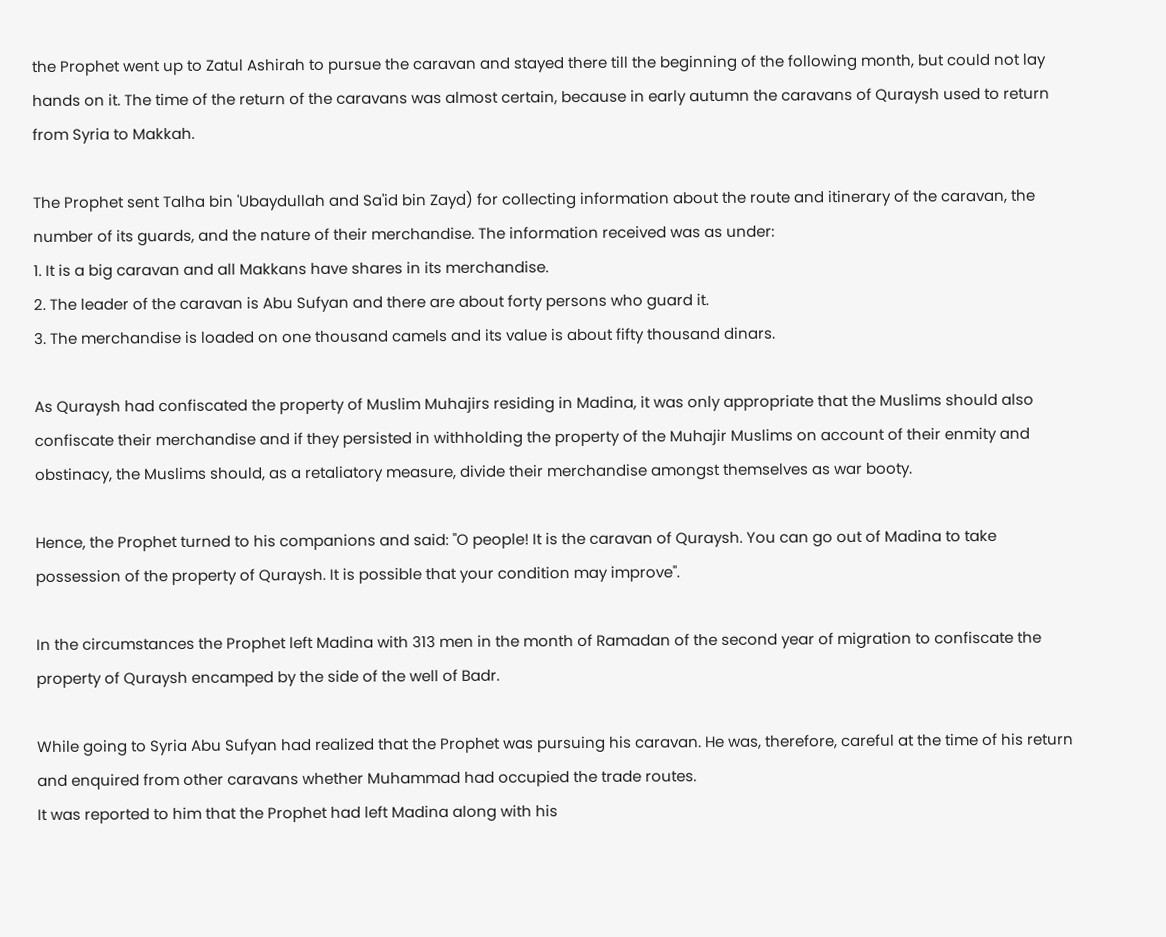the Prophet went up to Zatul Ashirah to pursue the caravan and stayed there till the beginning of the following month, but could not lay hands on it. The time of the return of the caravans was almost certain, because in early autumn the caravans of Quraysh used to return from Syria to Makkah.

The Prophet sent Talha bin 'Ubaydullah and Sa'id bin Zayd) for collecting information about the route and itinerary of the caravan, the number of its guards, and the nature of their merchandise. The information received was as under:
1. It is a big caravan and all Makkans have shares in its merchandise.
2. The leader of the caravan is Abu Sufyan and there are about forty persons who guard it.
3. The merchandise is loaded on one thousand camels and its value is about fifty thousand dinars.

As Quraysh had confiscated the property of Muslim Muhajirs residing in Madina, it was only appropriate that the Muslims should also confiscate their merchandise and if they persisted in withholding the property of the Muhajir Muslims on account of their enmity and obstinacy, the Muslims should, as a retaliatory measure, divide their merchandise amongst themselves as war booty.

Hence, the Prophet turned to his companions and said: "O people! It is the caravan of Quraysh. You can go out of Madina to take possession of the property of Quraysh. It is possible that your condition may improve".

In the circumstances the Prophet left Madina with 313 men in the month of Ramadan of the second year of migration to confiscate the property of Quraysh encamped by the side of the well of Badr.

While going to Syria Abu Sufyan had realized that the Prophet was pursuing his caravan. He was, therefore, careful at the time of his return and enquired from other caravans whether Muhammad had occupied the trade routes.
It was reported to him that the Prophet had left Madina along with his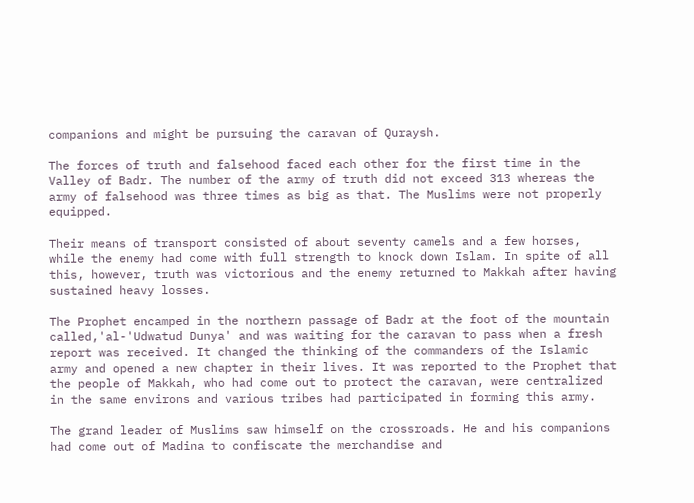companions and might be pursuing the caravan of Quraysh.

The forces of truth and falsehood faced each other for the first time in the Valley of Badr. The number of the army of truth did not exceed 313 whereas the army of falsehood was three times as big as that. The Muslims were not properly equipped.

Their means of transport consisted of about seventy camels and a few horses, while the enemy had come with full strength to knock down Islam. In spite of all this, however, truth was victorious and the enemy returned to Makkah after having sustained heavy losses.

The Prophet encamped in the northern passage of Badr at the foot of the mountain called,'al-'Udwatud Dunya' and was waiting for the caravan to pass when a fresh report was received. It changed the thinking of the commanders of the Islamic army and opened a new chapter in their lives. It was reported to the Prophet that the people of Makkah, who had come out to protect the caravan, were centralized in the same environs and various tribes had participated in forming this army.

The grand leader of Muslims saw himself on the crossroads. He and his companions had come out of Madina to confiscate the merchandise and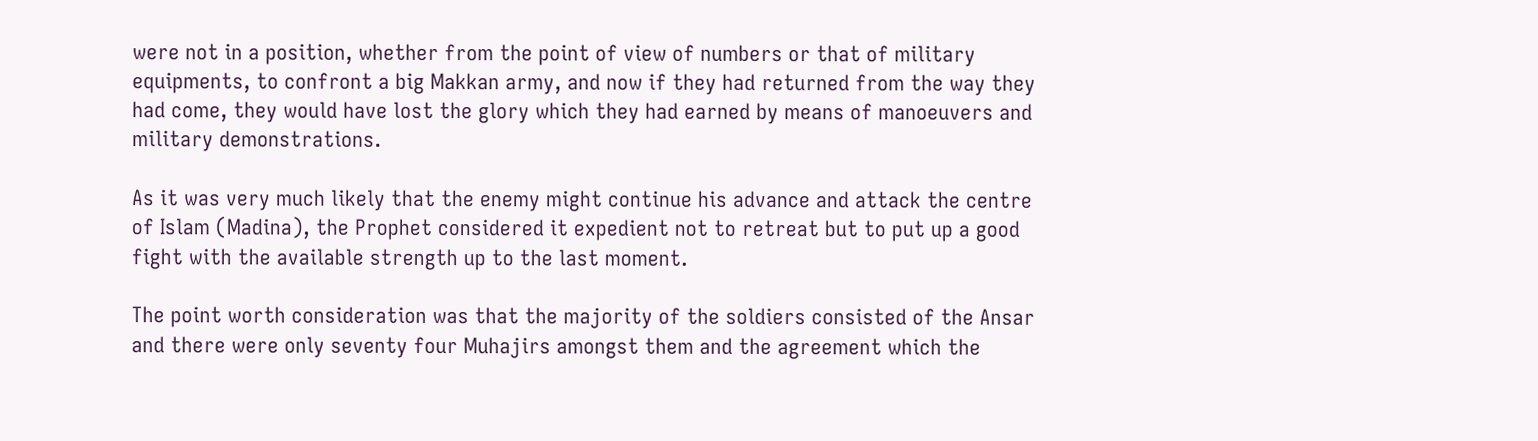were not in a position, whether from the point of view of numbers or that of military equipments, to confront a big Makkan army, and now if they had returned from the way they had come, they would have lost the glory which they had earned by means of manoeuvers and military demonstrations.

As it was very much likely that the enemy might continue his advance and attack the centre of Islam (Madina), the Prophet considered it expedient not to retreat but to put up a good fight with the available strength up to the last moment.

The point worth consideration was that the majority of the soldiers consisted of the Ansar and there were only seventy four Muhajirs amongst them and the agreement which the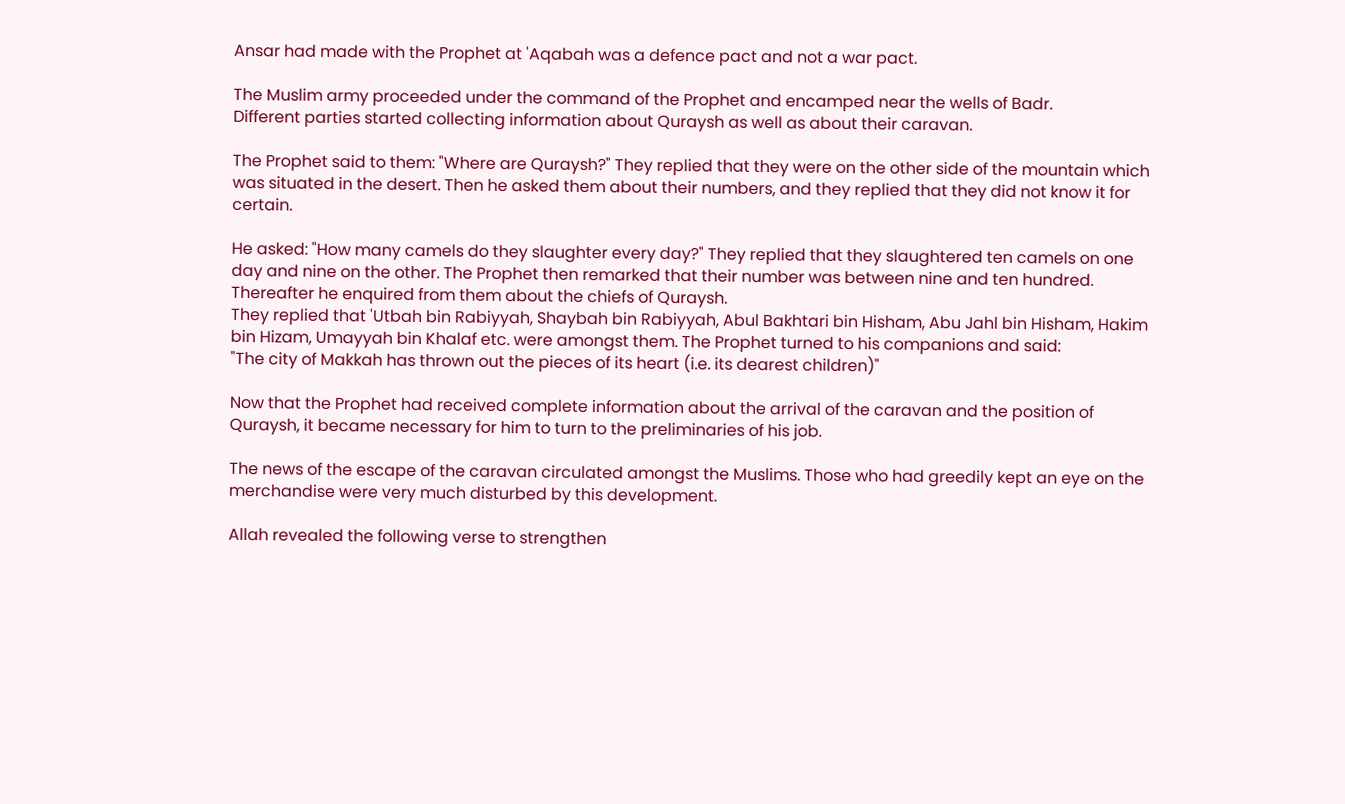Ansar had made with the Prophet at 'Aqabah was a defence pact and not a war pact.

The Muslim army proceeded under the command of the Prophet and encamped near the wells of Badr.
Different parties started collecting information about Quraysh as well as about their caravan.

The Prophet said to them: "Where are Quraysh?" They replied that they were on the other side of the mountain which was situated in the desert. Then he asked them about their numbers, and they replied that they did not know it for certain.

He asked: "How many camels do they slaughter every day?" They replied that they slaughtered ten camels on one day and nine on the other. The Prophet then remarked that their number was between nine and ten hundred. Thereafter he enquired from them about the chiefs of Quraysh.
They replied that 'Utbah bin Rabiyyah, Shaybah bin Rabiyyah, Abul Bakhtari bin Hisham, Abu Jahl bin Hisham, Hakim bin Hizam, Umayyah bin Khalaf etc. were amongst them. The Prophet turned to his companions and said:
"The city of Makkah has thrown out the pieces of its heart (i.e. its dearest children)"

Now that the Prophet had received complete information about the arrival of the caravan and the position of Quraysh, it became necessary for him to turn to the preliminaries of his job.

The news of the escape of the caravan circulated amongst the Muslims. Those who had greedily kept an eye on the merchandise were very much disturbed by this development.

Allah revealed the following verse to strengthen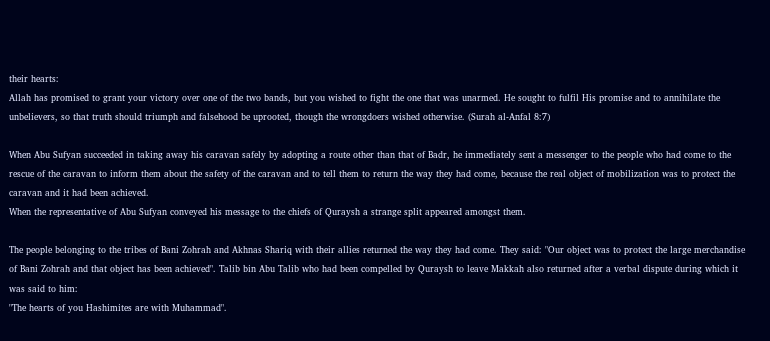their hearts:
Allah has promised to grant your victory over one of the two bands, but you wished to fight the one that was unarmed. He sought to fulfil His promise and to annihilate the unbelievers, so that truth should triumph and falsehood be uprooted, though the wrongdoers wished otherwise. (Surah al-Anfal 8:7)

When Abu Sufyan succeeded in taking away his caravan safely by adopting a route other than that of Badr, he immediately sent a messenger to the people who had come to the rescue of the caravan to inform them about the safety of the caravan and to tell them to return the way they had come, because the real object of mobilization was to protect the caravan and it had been achieved.
When the representative of Abu Sufyan conveyed his message to the chiefs of Quraysh a strange split appeared amongst them.

The people belonging to the tribes of Bani Zohrah and Akhnas Shariq with their allies returned the way they had come. They said: "Our object was to protect the large merchandise of Bani Zohrah and that object has been achieved". Talib bin Abu Talib who had been compelled by Quraysh to leave Makkah also returned after a verbal dispute during which it was said to him:
"The hearts of you Hashimites are with Muhammad".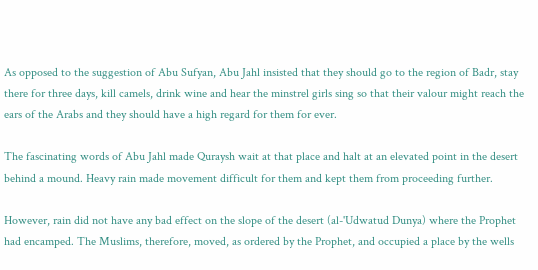As opposed to the suggestion of Abu Sufyan, Abu Jahl insisted that they should go to the region of Badr, stay there for three days, kill camels, drink wine and hear the minstrel girls sing so that their valour might reach the ears of the Arabs and they should have a high regard for them for ever.

The fascinating words of Abu Jahl made Quraysh wait at that place and halt at an elevated point in the desert behind a mound. Heavy rain made movement difficult for them and kept them from proceeding further.

However, rain did not have any bad effect on the slope of the desert (al-'Udwatud Dunya) where the Prophet had encamped. The Muslims, therefore, moved, as ordered by the Prophet, and occupied a place by the wells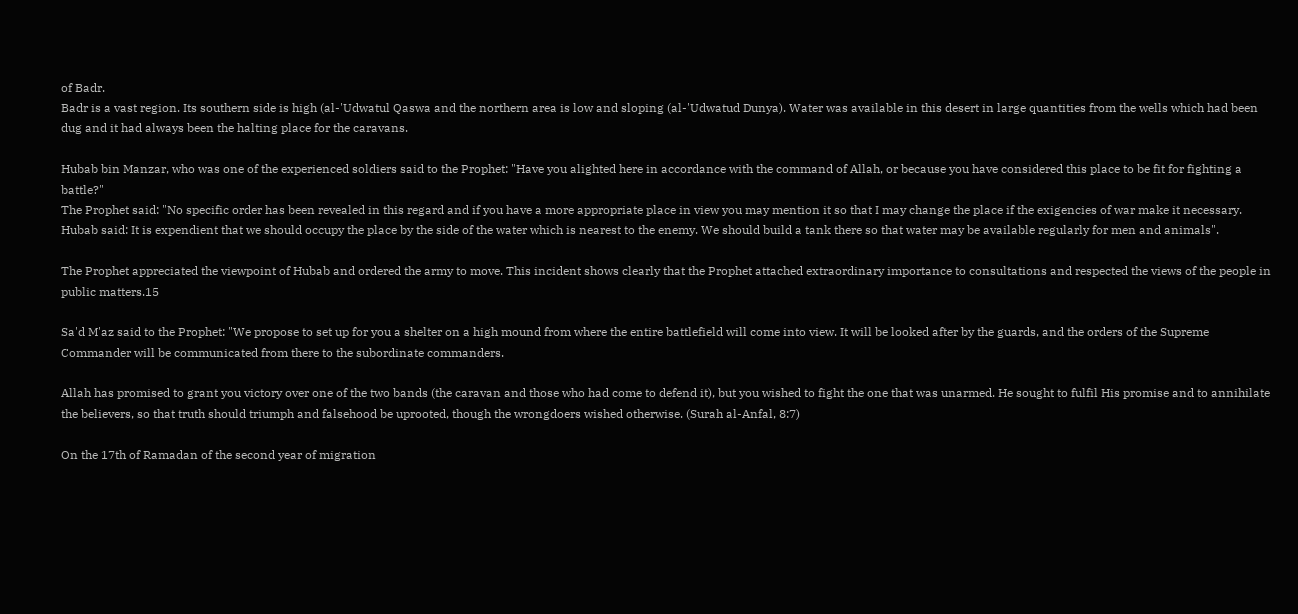of Badr.
Badr is a vast region. Its southern side is high (al-'Udwatul Qaswa and the northern area is low and sloping (al-'Udwatud Dunya). Water was available in this desert in large quantities from the wells which had been dug and it had always been the halting place for the caravans.

Hubab bin Manzar, who was one of the experienced soldiers said to the Prophet: "Have you alighted here in accordance with the command of Allah, or because you have considered this place to be fit for fighting a battle?"
The Prophet said: "No specific order has been revealed in this regard and if you have a more appropriate place in view you may mention it so that I may change the place if the exigencies of war make it necessary. Hubab said: It is expendient that we should occupy the place by the side of the water which is nearest to the enemy. We should build a tank there so that water may be available regularly for men and animals".

The Prophet appreciated the viewpoint of Hubab and ordered the army to move. This incident shows clearly that the Prophet attached extraordinary importance to consultations and respected the views of the people in public matters.15

Sa'd M'az said to the Prophet: "We propose to set up for you a shelter on a high mound from where the entire battlefield will come into view. It will be looked after by the guards, and the orders of the Supreme Commander will be communicated from there to the subordinate commanders.

Allah has promised to grant you victory over one of the two bands (the caravan and those who had come to defend it), but you wished to fight the one that was unarmed. He sought to fulfil His promise and to annihilate the believers, so that truth should triumph and falsehood be uprooted, though the wrongdoers wished otherwise. (Surah al-Anfal, 8:7)

On the 17th of Ramadan of the second year of migration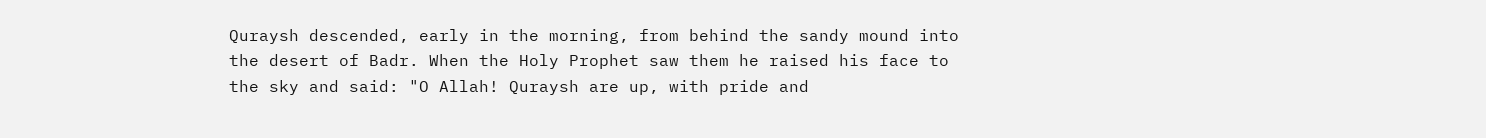Quraysh descended, early in the morning, from behind the sandy mound into the desert of Badr. When the Holy Prophet saw them he raised his face to the sky and said: "O Allah! Quraysh are up, with pride and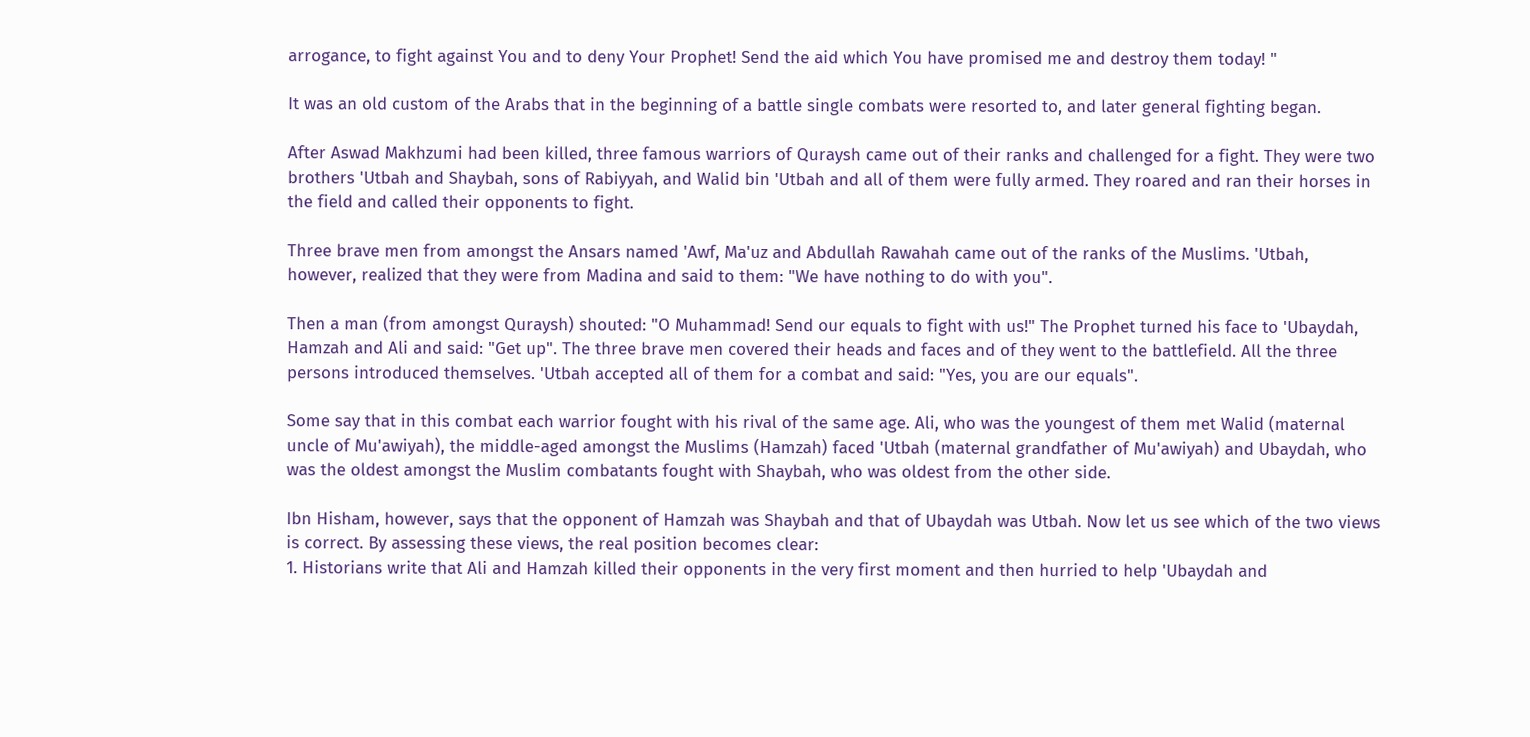arrogance, to fight against You and to deny Your Prophet! Send the aid which You have promised me and destroy them today! "

It was an old custom of the Arabs that in the beginning of a battle single combats were resorted to, and later general fighting began.

After Aswad Makhzumi had been killed, three famous warriors of Quraysh came out of their ranks and challenged for a fight. They were two brothers 'Utbah and Shaybah, sons of Rabiyyah, and Walid bin 'Utbah and all of them were fully armed. They roared and ran their horses in the field and called their opponents to fight.

Three brave men from amongst the Ansars named 'Awf, Ma'uz and Abdullah Rawahah came out of the ranks of the Muslims. 'Utbah, however, realized that they were from Madina and said to them: "We have nothing to do with you".

Then a man (from amongst Quraysh) shouted: "O Muhammad! Send our equals to fight with us!" The Prophet turned his face to 'Ubaydah, Hamzah and Ali and said: "Get up". The three brave men covered their heads and faces and of they went to the battlefield. All the three persons introduced themselves. 'Utbah accepted all of them for a combat and said: "Yes, you are our equals".

Some say that in this combat each warrior fought with his rival of the same age. Ali, who was the youngest of them met Walid (maternal uncle of Mu'awiyah), the middle-aged amongst the Muslims (Hamzah) faced 'Utbah (maternal grandfather of Mu'awiyah) and Ubaydah, who was the oldest amongst the Muslim combatants fought with Shaybah, who was oldest from the other side.

Ibn Hisham, however, says that the opponent of Hamzah was Shaybah and that of Ubaydah was Utbah. Now let us see which of the two views is correct. By assessing these views, the real position becomes clear:
1. Historians write that Ali and Hamzah killed their opponents in the very first moment and then hurried to help 'Ubaydah and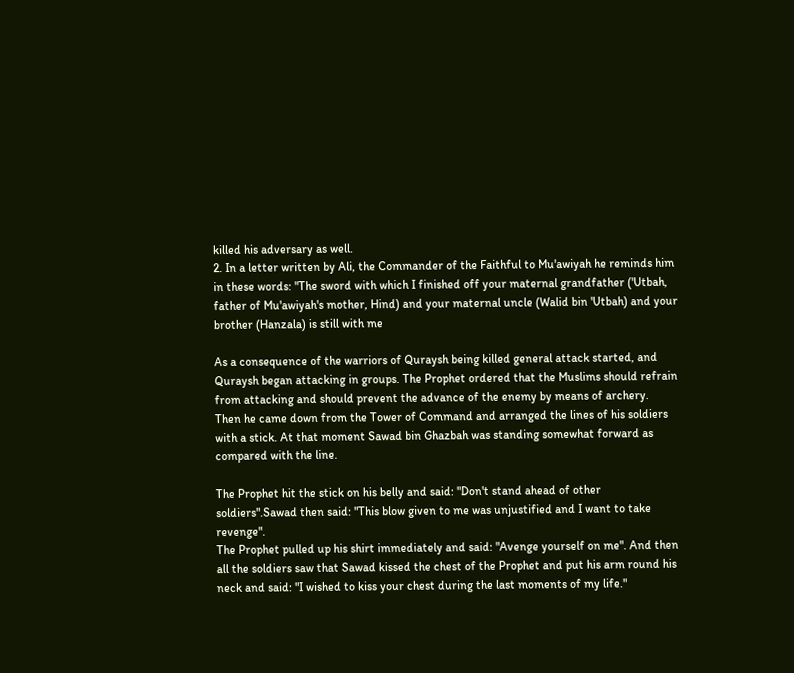killed his adversary as well.
2. In a letter written by Ali, the Commander of the Faithful to Mu'awiyah he reminds him in these words: "The sword with which I finished off your maternal grandfather ('Utbah, father of Mu'awiyah's mother, Hind) and your maternal uncle (Walid bin 'Utbah) and your brother (Hanzala) is still with me

As a consequence of the warriors of Quraysh being killed general attack started, and Quraysh began attacking in groups. The Prophet ordered that the Muslims should refrain from attacking and should prevent the advance of the enemy by means of archery.
Then he came down from the Tower of Command and arranged the lines of his soldiers with a stick. At that moment Sawad bin Ghazbah was standing somewhat forward as compared with the line.

The Prophet hit the stick on his belly and said: "Don't stand ahead of other soldiers".Sawad then said: "This blow given to me was unjustified and I want to take revenge".
The Prophet pulled up his shirt immediately and said: "Avenge yourself on me". And then all the soldiers saw that Sawad kissed the chest of the Prophet and put his arm round his neck and said: "I wished to kiss your chest during the last moments of my life."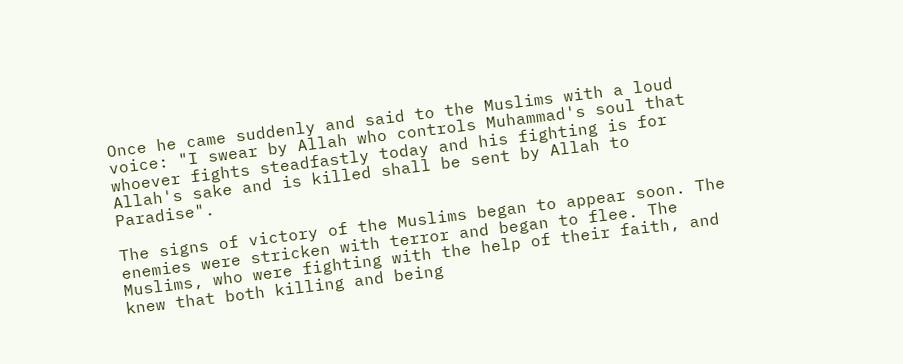Once he came suddenly and said to the Muslims with a loud voice: "I swear by Allah who controls Muhammad's soul that whoever fights steadfastly today and his fighting is for Allah's sake and is killed shall be sent by Allah to Paradise".

The signs of victory of the Muslims began to appear soon. The enemies were stricken with terror and began to flee. The Muslims, who were fighting with the help of their faith, and knew that both killing and being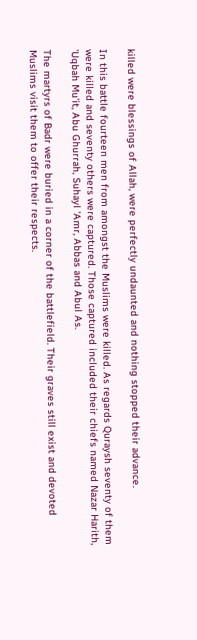killed were blessings of Allah, were perfectly undaunted and nothing stopped their advance.

In this battle fourteen men from amongst the Muslims were killed. As regards Quraysh seventy of them were killed and seventy others were captured. Those captured included their chiefs named Nazar Harith, 'Uqbah Mu'it, Abu Ghurrah, Suhayl 'Amr, Abbas and Abul As.

The martyrs of Badr were buried in a corner of the battlefield. Their graves still exist and devoted Muslims visit them to offer their respects.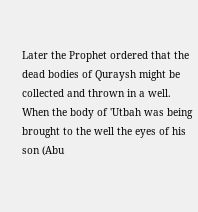Later the Prophet ordered that the dead bodies of Quraysh might be collected and thrown in a well. When the body of 'Utbah was being brought to the well the eyes of his son (Abu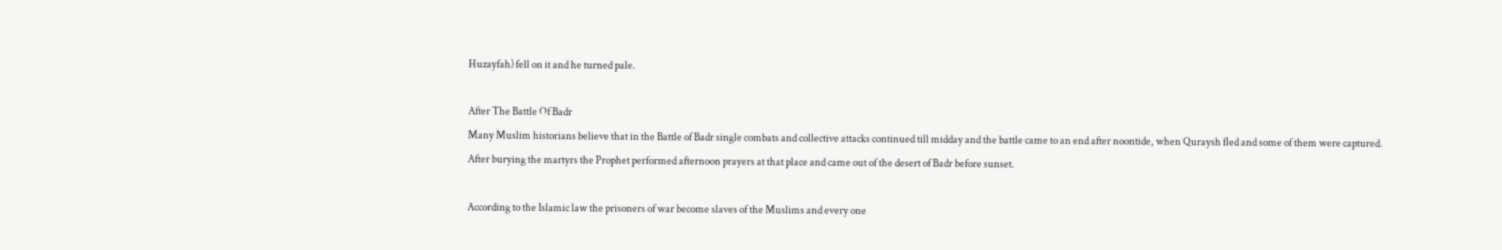Huzayfah) fell on it and he turned pale.

After The Battle Of Badr
Many Muslim historians believe that in the Battle of Badr single combats and collective attacks continued till midday and the battle came to an end after noontide, when Quraysh fled and some of them were captured. After burying the martyrs the Prophet performed afternoon prayers at that place and came out of the desert of Badr before sunset.

According to the Islamic law the prisoners of war become slaves of the Muslims and every one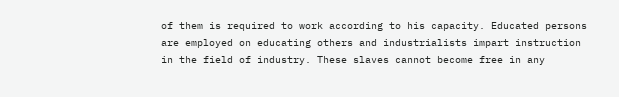of them is required to work according to his capacity. Educated persons are employed on educating others and industrialists impart instruction in the field of industry. These slaves cannot become free in any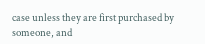case unless they are first purchased by someone, and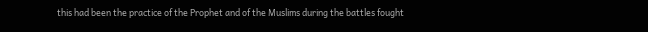this had been the practice of the Prophet and of the Muslims during the battles fought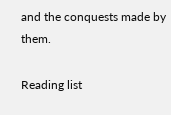and the conquests made by them.

Reading list